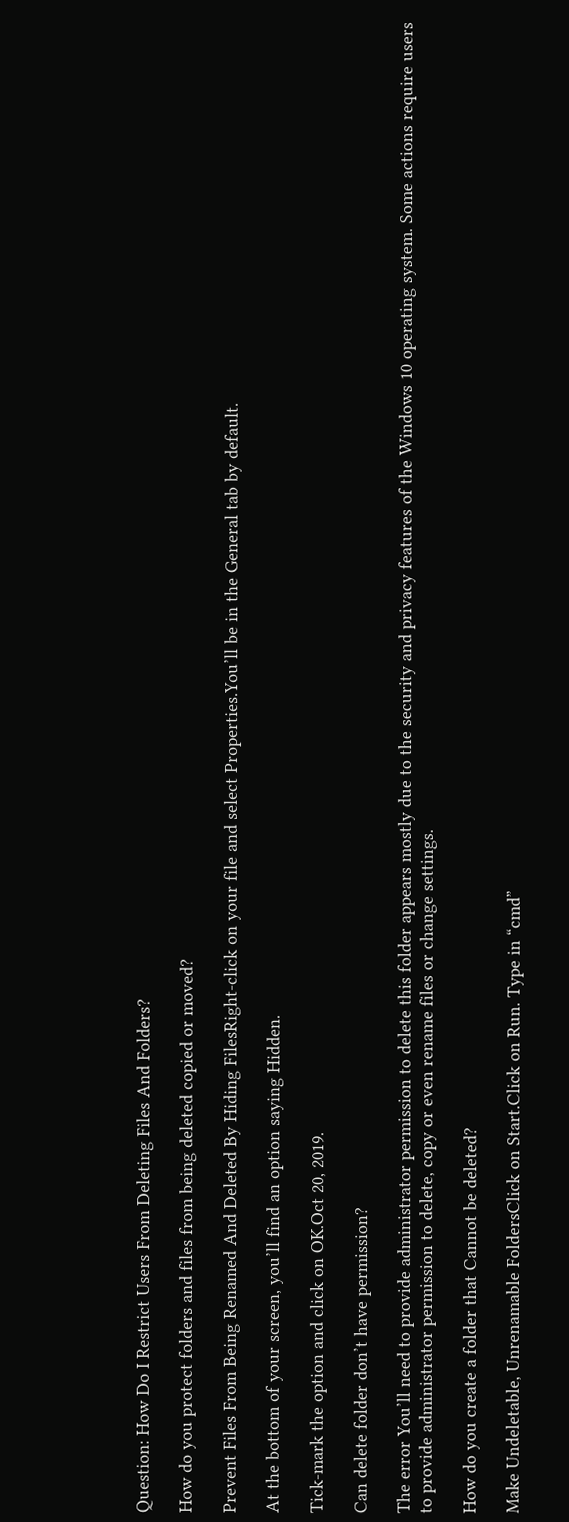Question: How Do I Restrict Users From Deleting Files And Folders?

How do you protect folders and files from being deleted copied or moved?

Prevent Files From Being Renamed And Deleted By Hiding FilesRight-click on your file and select Properties.You’ll be in the General tab by default.

At the bottom of your screen, you’ll find an option saying Hidden.

Tick-mark the option and click on OK.Oct 20, 2019.

Can delete folder don’t have permission?

The error You’ll need to provide administrator permission to delete this folder appears mostly due to the security and privacy features of the Windows 10 operating system. Some actions require users to provide administrator permission to delete, copy or even rename files or change settings.

How do you create a folder that Cannot be deleted?

Make Undeletable, Unrenamable FoldersClick on Start.Click on Run. Type in “cmd”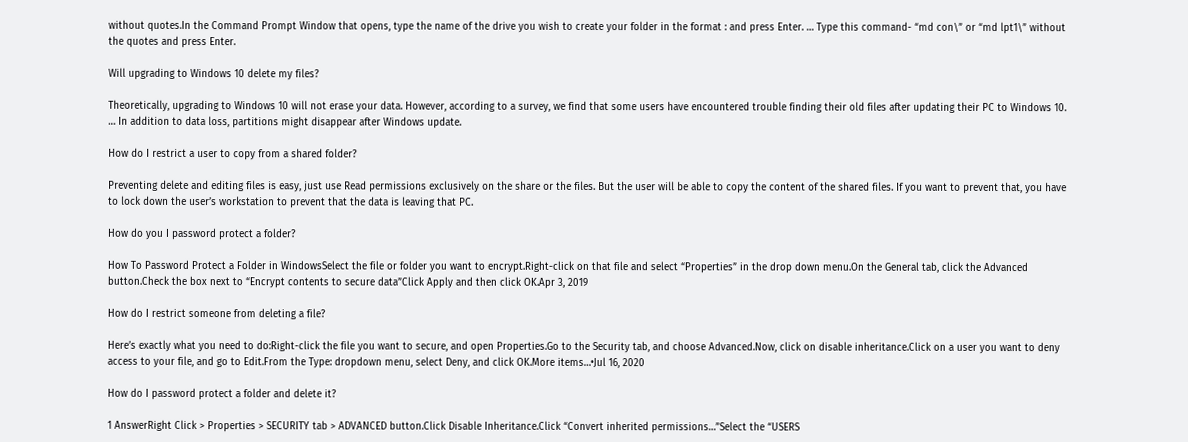without quotes.In the Command Prompt Window that opens, type the name of the drive you wish to create your folder in the format : and press Enter. … Type this command- “md con\” or “md lpt1\” without the quotes and press Enter.

Will upgrading to Windows 10 delete my files?

Theoretically, upgrading to Windows 10 will not erase your data. However, according to a survey, we find that some users have encountered trouble finding their old files after updating their PC to Windows 10. … In addition to data loss, partitions might disappear after Windows update.

How do I restrict a user to copy from a shared folder?

Preventing delete and editing files is easy, just use Read permissions exclusively on the share or the files. But the user will be able to copy the content of the shared files. If you want to prevent that, you have to lock down the user’s workstation to prevent that the data is leaving that PC.

How do you I password protect a folder?

How To Password Protect a Folder in WindowsSelect the file or folder you want to encrypt.Right-click on that file and select “Properties” in the drop down menu.On the General tab, click the Advanced button.Check the box next to “Encrypt contents to secure data”Click Apply and then click OK.Apr 3, 2019

How do I restrict someone from deleting a file?

Here’s exactly what you need to do:Right-click the file you want to secure, and open Properties.Go to the Security tab, and choose Advanced.Now, click on disable inheritance.Click on a user you want to deny access to your file, and go to Edit.From the Type: dropdown menu, select Deny, and click OK.More items…•Jul 16, 2020

How do I password protect a folder and delete it?

1 AnswerRight Click > Properties > SECURITY tab > ADVANCED button.Click Disable Inheritance.Click “Convert inherited permissions…”Select the “USERS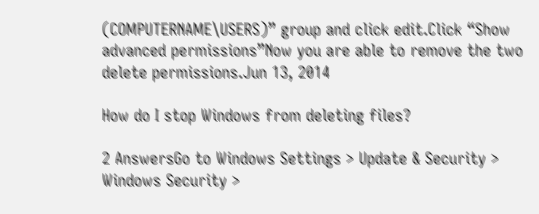(COMPUTERNAME\USERS)” group and click edit.Click “Show advanced permissions”Now you are able to remove the two delete permissions.Jun 13, 2014

How do I stop Windows from deleting files?

2 AnswersGo to Windows Settings > Update & Security > Windows Security >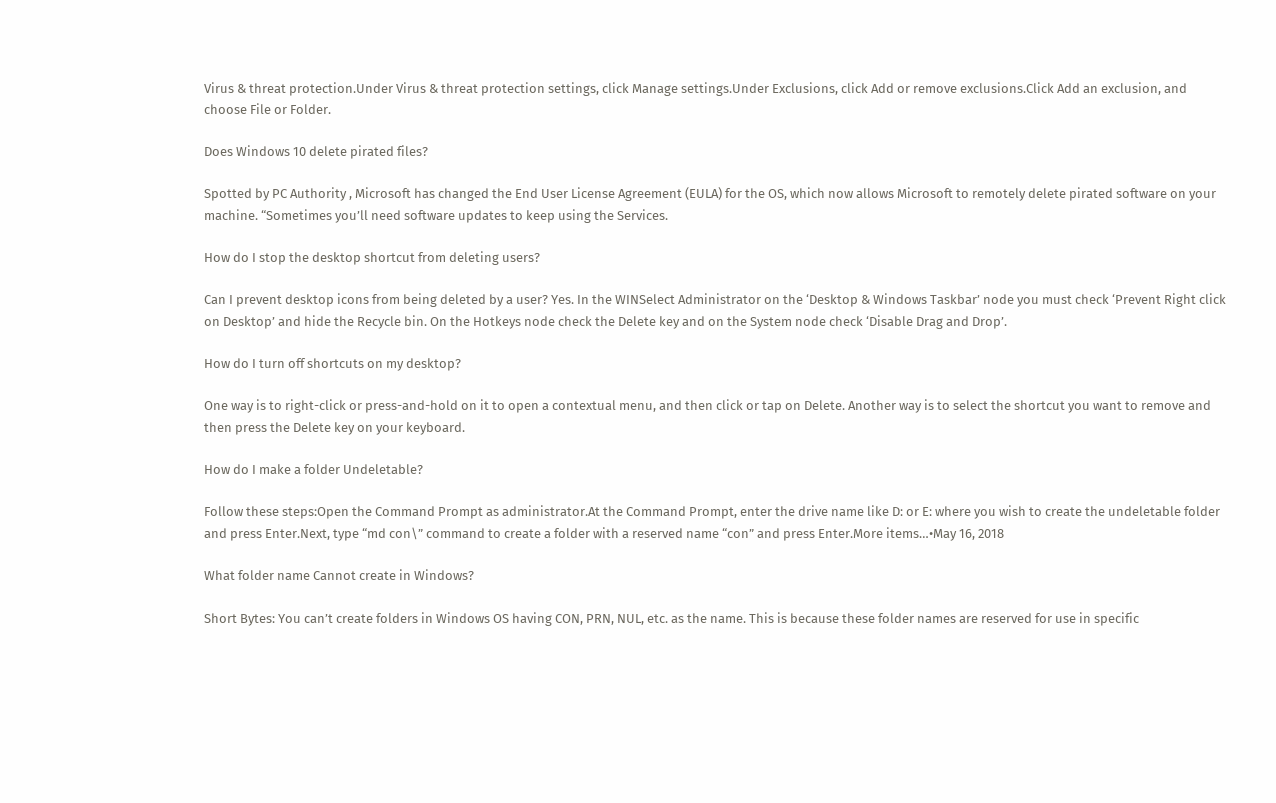Virus & threat protection.Under Virus & threat protection settings, click Manage settings.Under Exclusions, click Add or remove exclusions.Click Add an exclusion, and choose File or Folder.

Does Windows 10 delete pirated files?

Spotted by PC Authority , Microsoft has changed the End User License Agreement (EULA) for the OS, which now allows Microsoft to remotely delete pirated software on your machine. “Sometimes you’ll need software updates to keep using the Services.

How do I stop the desktop shortcut from deleting users?

Can I prevent desktop icons from being deleted by a user? Yes. In the WINSelect Administrator on the ‘Desktop & Windows Taskbar’ node you must check ‘Prevent Right click on Desktop’ and hide the Recycle bin. On the Hotkeys node check the Delete key and on the System node check ‘Disable Drag and Drop’.

How do I turn off shortcuts on my desktop?

One way is to right-click or press-and-hold on it to open a contextual menu, and then click or tap on Delete. Another way is to select the shortcut you want to remove and then press the Delete key on your keyboard.

How do I make a folder Undeletable?

Follow these steps:Open the Command Prompt as administrator.At the Command Prompt, enter the drive name like D: or E: where you wish to create the undeletable folder and press Enter.Next, type “md con\” command to create a folder with a reserved name “con” and press Enter.More items…•May 16, 2018

What folder name Cannot create in Windows?

Short Bytes: You can’t create folders in Windows OS having CON, PRN, NUL, etc. as the name. This is because these folder names are reserved for use in specific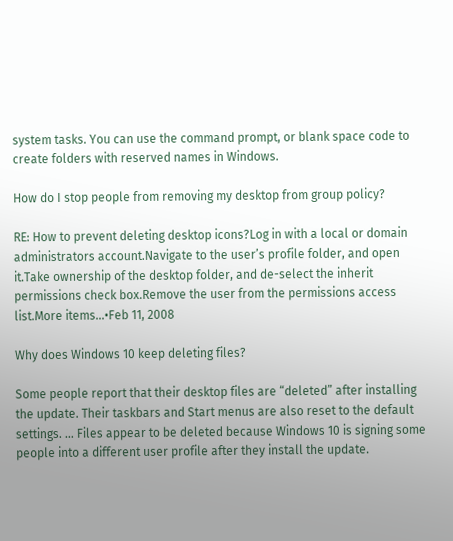system tasks. You can use the command prompt, or blank space code to create folders with reserved names in Windows.

How do I stop people from removing my desktop from group policy?

RE: How to prevent deleting desktop icons?Log in with a local or domain administrators account.Navigate to the user’s profile folder, and open it.Take ownership of the desktop folder, and de-select the inherit permissions check box.Remove the user from the permissions access list.More items…•Feb 11, 2008

Why does Windows 10 keep deleting files?

Some people report that their desktop files are “deleted” after installing the update. Their taskbars and Start menus are also reset to the default settings. … Files appear to be deleted because Windows 10 is signing some people into a different user profile after they install the update.